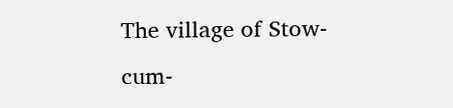The village of Stow-cum-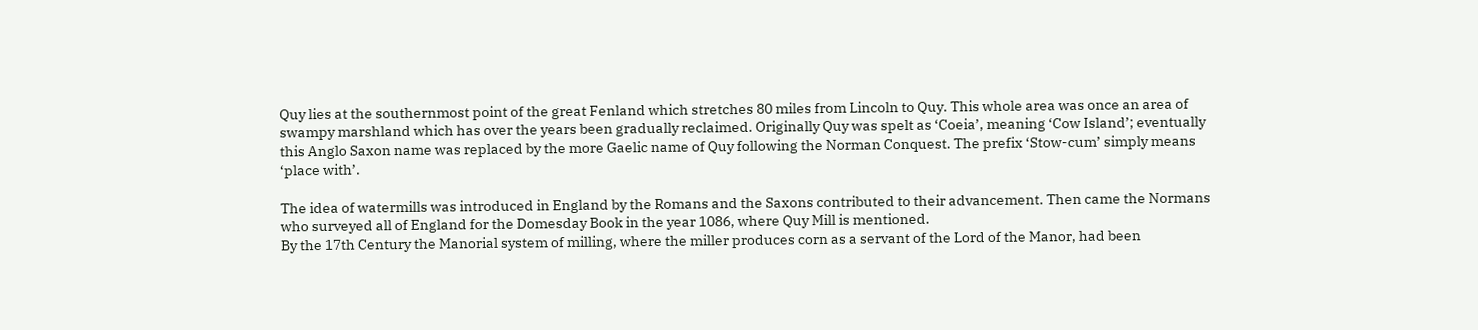Quy lies at the southernmost point of the great Fenland which stretches 80 miles from Lincoln to Quy. This whole area was once an area of swampy marshland which has over the years been gradually reclaimed. Originally Quy was spelt as ‘Coeia’, meaning ‘Cow Island’; eventually this Anglo Saxon name was replaced by the more Gaelic name of Quy following the Norman Conquest. The prefix ‘Stow-cum’ simply means ‘place with’.

The idea of watermills was introduced in England by the Romans and the Saxons contributed to their advancement. Then came the Normans who surveyed all of England for the Domesday Book in the year 1086, where Quy Mill is mentioned.
By the 17th Century the Manorial system of milling, where the miller produces corn as a servant of the Lord of the Manor, had been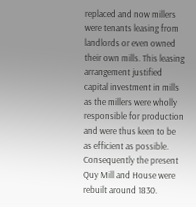replaced and now millers were tenants leasing from landlords or even owned their own mills. This leasing arrangement justified capital investment in mills as the millers were wholly responsible for production and were thus keen to be as efficient as possible. Consequently the present Quy Mill and House were rebuilt around 1830.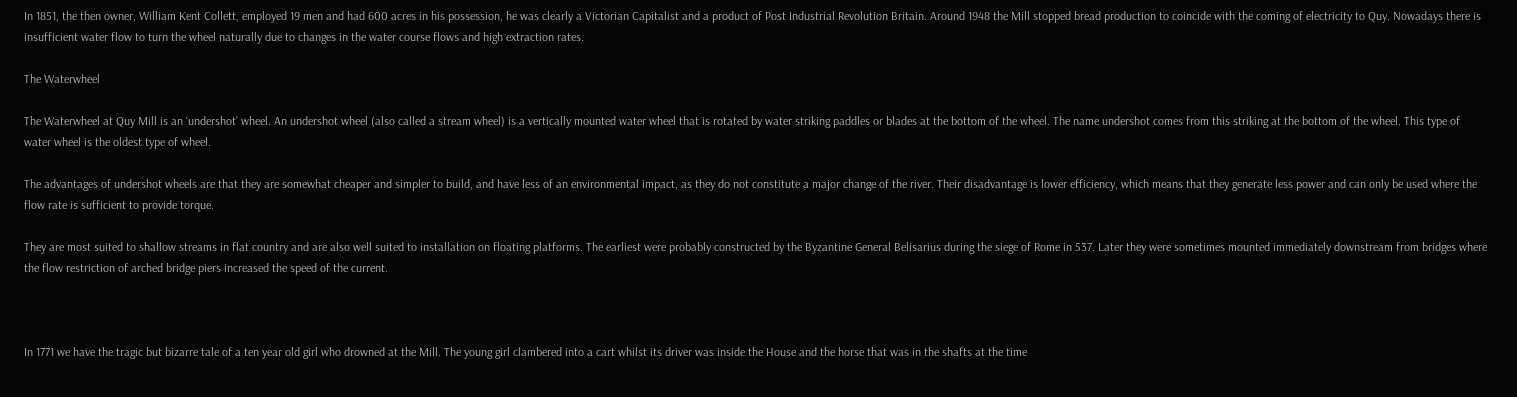In 1851, the then owner, William Kent Collett, employed 19 men and had 600 acres in his possession, he was clearly a Victorian Capitalist and a product of Post Industrial Revolution Britain. Around 1948 the Mill stopped bread production to coincide with the coming of electricity to Quy. Nowadays there is insufficient water flow to turn the wheel naturally due to changes in the water course flows and high extraction rates.

The Waterwheel

The Waterwheel at Quy Mill is an ‘undershot’ wheel. An undershot wheel (also called a stream wheel) is a vertically mounted water wheel that is rotated by water striking paddles or blades at the bottom of the wheel. The name undershot comes from this striking at the bottom of the wheel. This type of water wheel is the oldest type of wheel.

The advantages of undershot wheels are that they are somewhat cheaper and simpler to build, and have less of an environmental impact, as they do not constitute a major change of the river. Their disadvantage is lower efficiency, which means that they generate less power and can only be used where the flow rate is sufficient to provide torque.

They are most suited to shallow streams in flat country and are also well suited to installation on floating platforms. The earliest were probably constructed by the Byzantine General Belisarius during the siege of Rome in 537. Later they were sometimes mounted immediately downstream from bridges where the flow restriction of arched bridge piers increased the speed of the current.



In 1771 we have the tragic but bizarre tale of a ten year old girl who drowned at the Mill. The young girl clambered into a cart whilst its driver was inside the House and the horse that was in the shafts at the time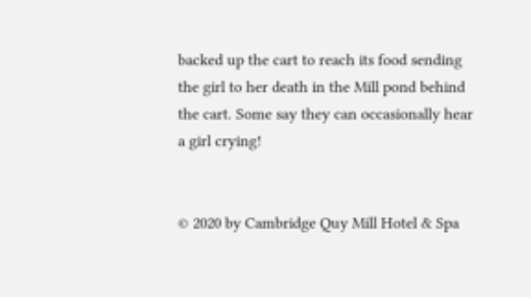backed up the cart to reach its food sending the girl to her death in the Mill pond behind the cart. Some say they can occasionally hear a girl crying!


© 2020 by Cambridge Quy Mill Hotel & Spa